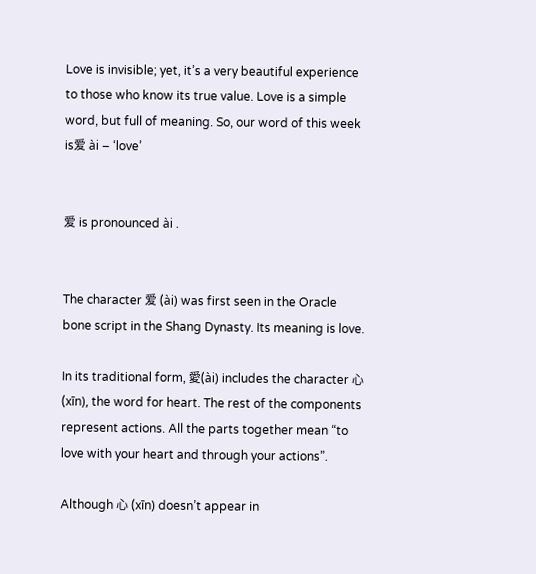Love is invisible; yet, it’s a very beautiful experience to those who know its true value. Love is a simple word, but full of meaning. So, our word of this week is爱 ài – ‘love’


爱 is pronounced ài .


The character 爱 (ài) was first seen in the Oracle bone script in the Shang Dynasty. Its meaning is love.

In its traditional form, 愛(ài) includes the character 心 (xīn), the word for heart. The rest of the components represent actions. All the parts together mean “to love with your heart and through your actions”.

Although 心 (xīn) doesn’t appear in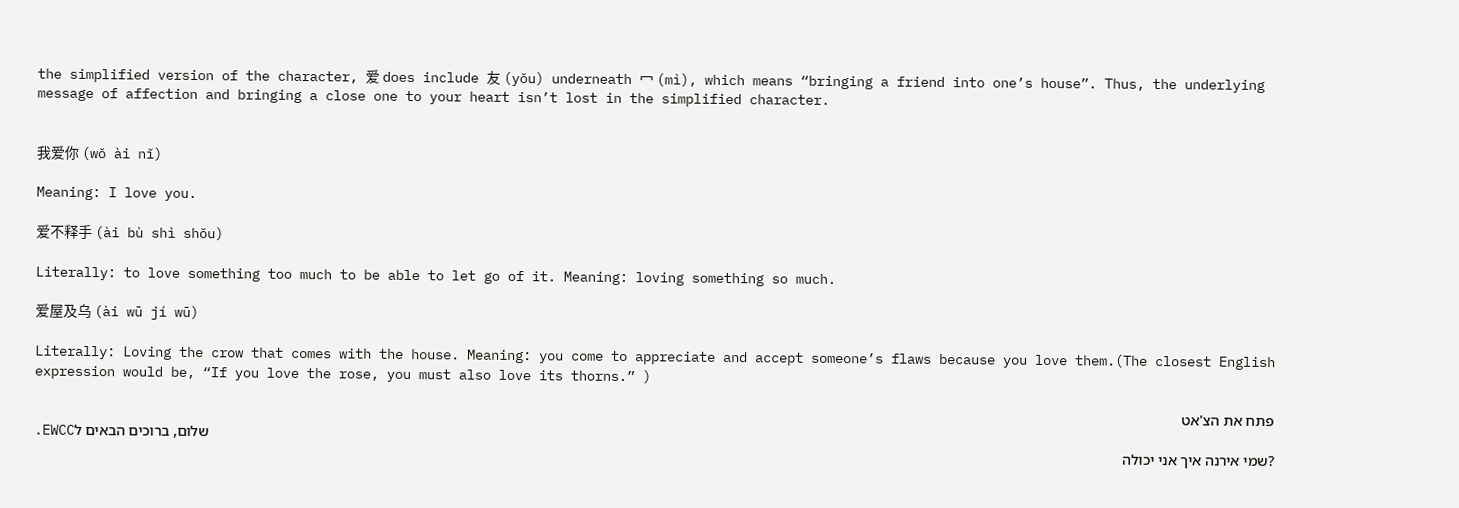the simplified version of the character, 爱 does include 友 (yǒu) underneath 冖 (mì), which means “bringing a friend into one’s house”. Thus, the underlying message of affection and bringing a close one to your heart isn’t lost in the simplified character.


我爱你 (wǒ ài nǐ)

Meaning: I love you.

爱不释手 (ài bù shì shǒu)

Literally: to love something too much to be able to let go of it. Meaning: loving something so much.

爱屋及乌 (ài wū jí wū)

Literally: Loving the crow that comes with the house. Meaning: you come to appreciate and accept someone’s flaws because you love them.(The closest English expression would be, “If you love the rose, you must also love its thorns.” )

פתח את הצ'אט
.EWCCשלום, ברוכים הבאים ל
?שמי אירנה איך אני יכולה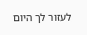לעזור לך היום